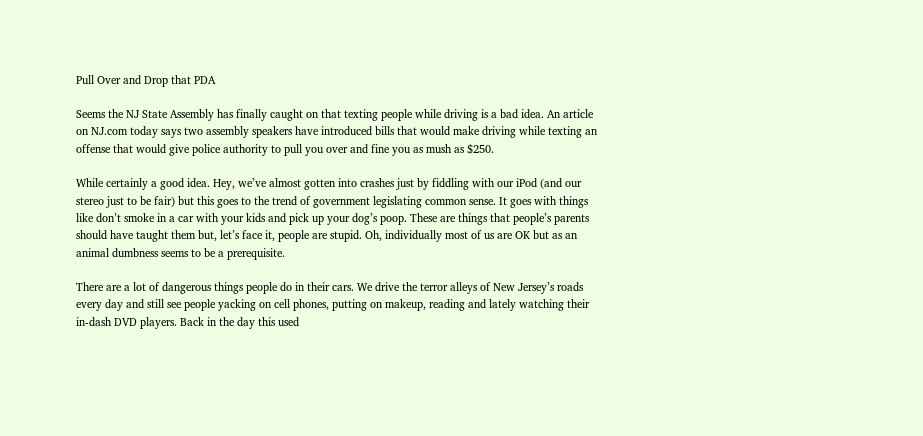Pull Over and Drop that PDA

Seems the NJ State Assembly has finally caught on that texting people while driving is a bad idea. An article on NJ.com today says two assembly speakers have introduced bills that would make driving while texting an offense that would give police authority to pull you over and fine you as mush as $250.

While certainly a good idea. Hey, we’ve almost gotten into crashes just by fiddling with our iPod (and our stereo just to be fair) but this goes to the trend of government legislating common sense. It goes with things like don’t smoke in a car with your kids and pick up your dog’s poop. These are things that people’s parents should have taught them but, let’s face it, people are stupid. Oh, individually most of us are OK but as an animal dumbness seems to be a prerequisite.

There are a lot of dangerous things people do in their cars. We drive the terror alleys of New Jersey’s roads every day and still see people yacking on cell phones, putting on makeup, reading and lately watching their in-dash DVD players. Back in the day this used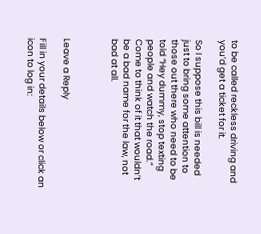to be called reckless driving and you’d get a ticket for it.

So I suppose this bill is needed just to bring some attention to those out there who need to be told “Hey dummy, stop texting people and watch the road.” Come to think of it that wouldn’t be a bad name for the law, not bad at all.



Leave a Reply

Fill in your details below or click an icon to log in: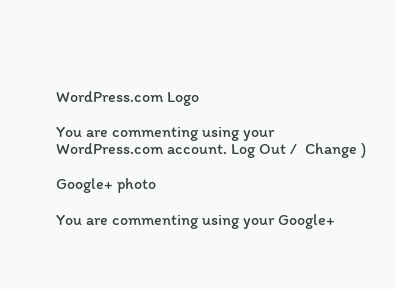WordPress.com Logo

You are commenting using your WordPress.com account. Log Out /  Change )

Google+ photo

You are commenting using your Google+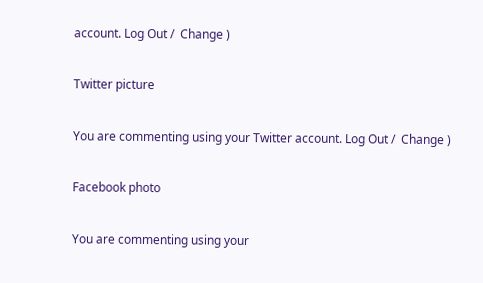account. Log Out /  Change )

Twitter picture

You are commenting using your Twitter account. Log Out /  Change )

Facebook photo

You are commenting using your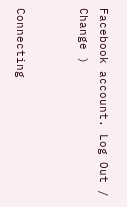Facebook account. Log Out /  Change )


Connecting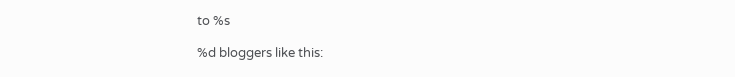to %s

%d bloggers like this: